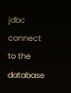jdbc connect to the database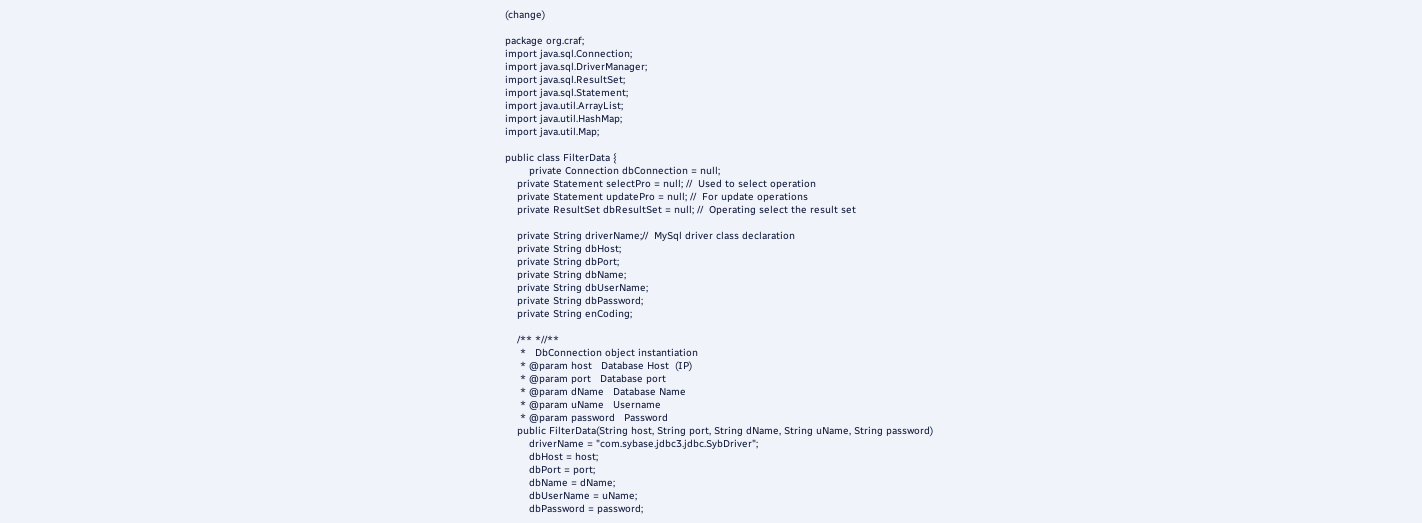(change)

package org.craf;
import java.sql.Connection;
import java.sql.DriverManager;
import java.sql.ResultSet;
import java.sql.Statement;
import java.util.ArrayList;
import java.util.HashMap;
import java.util.Map;

public class FilterData {
        private Connection dbConnection = null;
    private Statement selectPro = null; //  Used to select operation
    private Statement updatePro = null; //  For update operations
    private ResultSet dbResultSet = null; //  Operating select the result set

    private String driverName;//  MySql driver class declaration
    private String dbHost;
    private String dbPort;
    private String dbName;
    private String dbUserName;
    private String dbPassword;
    private String enCoding;

    /** *//**
     *   DbConnection object instantiation
     * @param host   Database Host  (IP)
     * @param port   Database port
     * @param dName   Database Name
     * @param uName   Username
     * @param password   Password
    public FilterData(String host, String port, String dName, String uName, String password)
        driverName = "com.sybase.jdbc3.jdbc.SybDriver";
        dbHost = host;
        dbPort = port;
        dbName = dName;
        dbUserName = uName;
        dbPassword = password;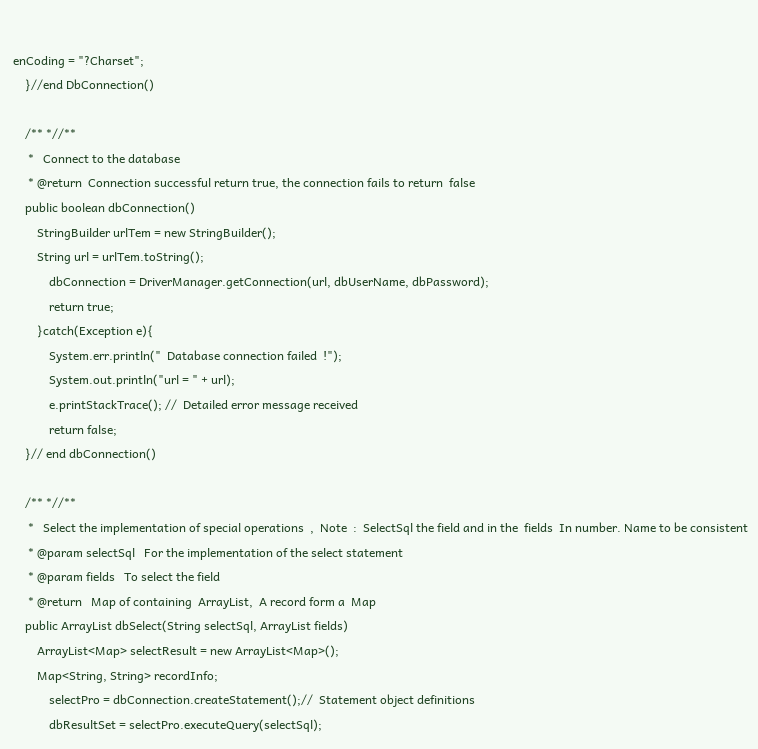enCoding = "?Charset";
    }//end DbConnection()

    /** *//**
     *   Connect to the database
     * @return  Connection successful return true, the connection fails to return  false
    public boolean dbConnection()
        StringBuilder urlTem = new StringBuilder();
        String url = urlTem.toString();
            dbConnection = DriverManager.getConnection(url, dbUserName, dbPassword);
            return true;
        }catch(Exception e){
            System.err.println("  Database connection failed  !");
            System.out.println("url = " + url);
            e.printStackTrace(); //  Detailed error message received
            return false;
    }// end dbConnection()

    /** *//**
     *   Select the implementation of special operations  ,  Note  :  SelectSql the field and in the  fields  In number. Name to be consistent
     * @param selectSql   For the implementation of the select statement
     * @param fields   To select the field
     * @return   Map of containing  ArrayList,  A record form a  Map
    public ArrayList dbSelect(String selectSql, ArrayList fields)
        ArrayList<Map> selectResult = new ArrayList<Map>();
        Map<String, String> recordInfo;
            selectPro = dbConnection.createStatement();//  Statement object definitions
            dbResultSet = selectPro.executeQuery(selectSql);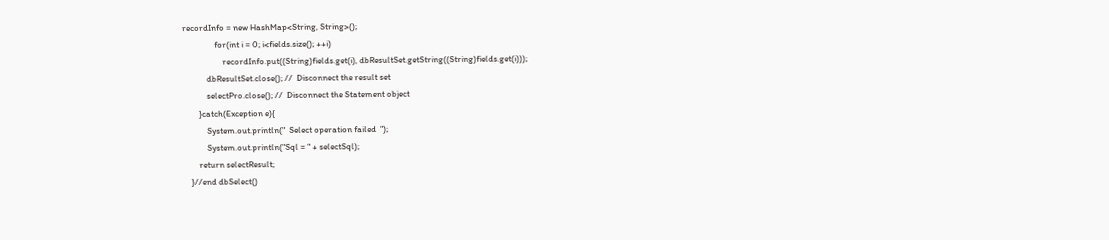recordInfo = new HashMap<String, String>();
                for(int i = 0; i<fields.size(); ++i)
                    recordInfo.put((String)fields.get(i), dbResultSet.getString((String)fields.get(i)));
            dbResultSet.close(); //  Disconnect the result set
            selectPro.close(); //  Disconnect the Statement object
        }catch(Exception e){
            System.out.println("  Select operation failed  ");
            System.out.println("Sql = " + selectSql);
        return selectResult;
    }//end dbSelect()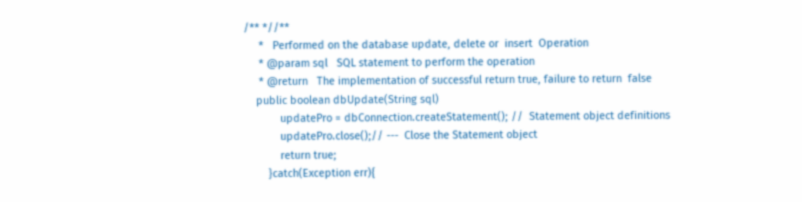/** *//**
     *   Performed on the database update, delete or  insert  Operation
     * @param sql   SQL statement to perform the operation
     * @return   The implementation of successful return true, failure to return  false
    public boolean dbUpdate(String sql)
            updatePro = dbConnection.createStatement(); //  Statement object definitions
            updatePro.close();// ---  Close the Statement object
            return true;
        }catch(Exception err){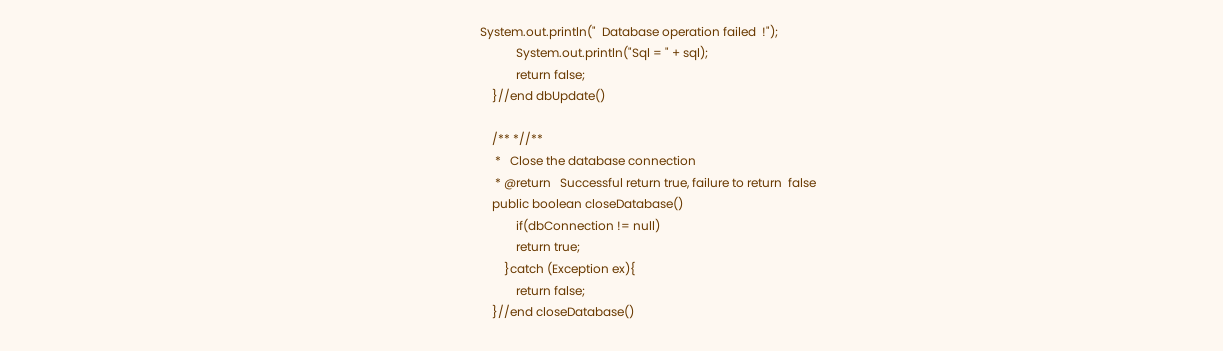System.out.println("  Database operation failed  !");
            System.out.println("Sql = " + sql);
            return false;
    }//end dbUpdate()

    /** *//**
     *   Close the database connection
     * @return   Successful return true, failure to return  false
    public boolean closeDatabase()
            if(dbConnection != null)
            return true;
        }catch (Exception ex){
            return false;
    }//end closeDatabase()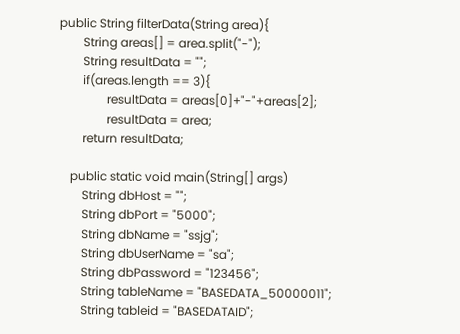public String filterData(String area){
        String areas[] = area.split("-");
        String resultData = "";
        if(areas.length == 3){
                resultData = areas[0]+"-"+areas[2];
                resultData = area;
        return resultData;

    public static void main(String[] args)
        String dbHost = "";
        String dbPort = "5000";
        String dbName = "ssjg";
        String dbUserName = "sa";
        String dbPassword = "123456";
        String tableName = "BASEDATA_50000011";
        String tableid = "BASEDATAID";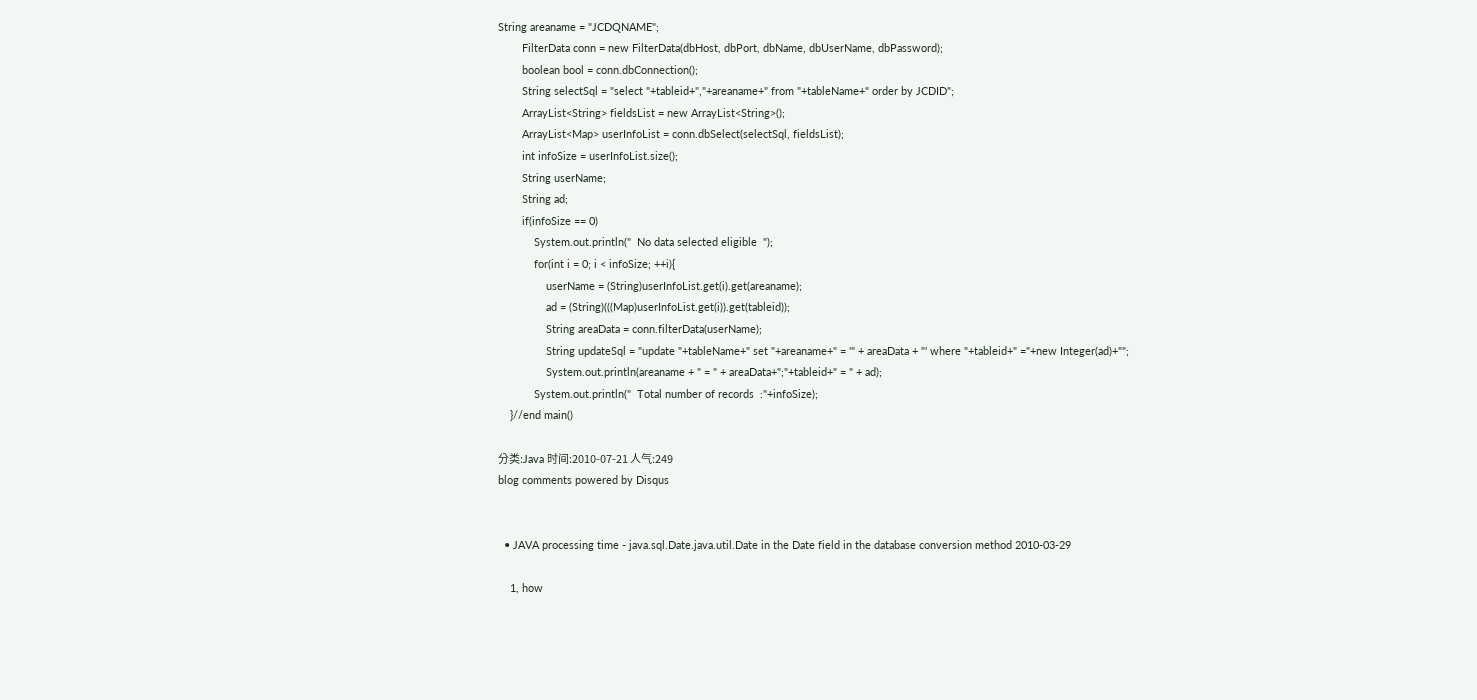String areaname = "JCDQNAME";
        FilterData conn = new FilterData(dbHost, dbPort, dbName, dbUserName, dbPassword);
        boolean bool = conn.dbConnection();
        String selectSql = "select "+tableid+","+areaname+" from "+tableName+" order by JCDID";
        ArrayList<String> fieldsList = new ArrayList<String>();
        ArrayList<Map> userInfoList = conn.dbSelect(selectSql, fieldsList);
        int infoSize = userInfoList.size();
        String userName;
        String ad;
        if(infoSize == 0)
            System.out.println("  No data selected eligible  ");
            for(int i = 0; i < infoSize; ++i){
                userName = (String)userInfoList.get(i).get(areaname);
                ad = (String)(((Map)userInfoList.get(i)).get(tableid));
                String areaData = conn.filterData(userName);
                String updateSql = "update "+tableName+" set "+areaname+" = '" + areaData + "' where "+tableid+" ="+new Integer(ad)+"";
                System.out.println(areaname + " = " + areaData+";"+tableid+" = " + ad);
            System.out.println("  Total number of records  :"+infoSize);
    }//end main()

分类:Java 时间:2010-07-21 人气:249
blog comments powered by Disqus


  • JAVA processing time - java.sql.Date.java.util.Date in the Date field in the database conversion method 2010-03-29

    1, how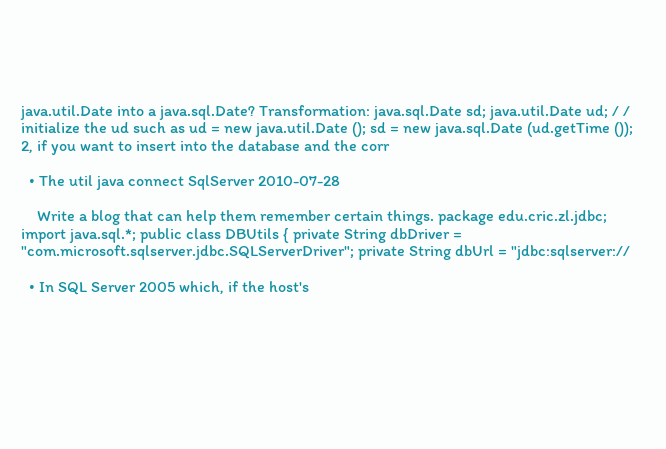java.util.Date into a java.sql.Date? Transformation: java.sql.Date sd; java.util.Date ud; / / initialize the ud such as ud = new java.util.Date (); sd = new java.sql.Date (ud.getTime ()); 2, if you want to insert into the database and the corr

  • The util java connect SqlServer 2010-07-28

    Write a blog that can help them remember certain things. package edu.cric.zl.jdbc; import java.sql.*; public class DBUtils { private String dbDriver = "com.microsoft.sqlserver.jdbc.SQLServerDriver"; private String dbUrl = "jdbc:sqlserver://

  • In SQL Server 2005 which, if the host's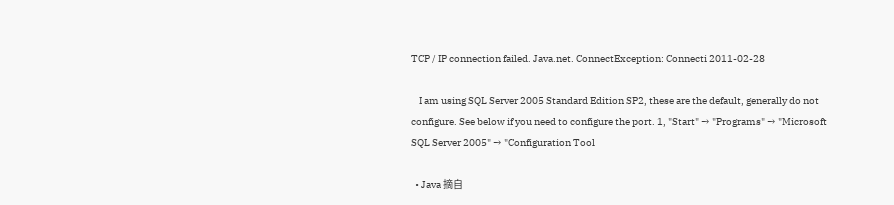TCP / IP connection failed. Java.net. ConnectException: Connecti 2011-02-28

    I am using SQL Server 2005 Standard Edition SP2, these are the default, generally do not configure. See below if you need to configure the port. 1, "Start" → "Programs" → "Microsoft SQL Server 2005" → "Configuration Tool

  • Java 摘自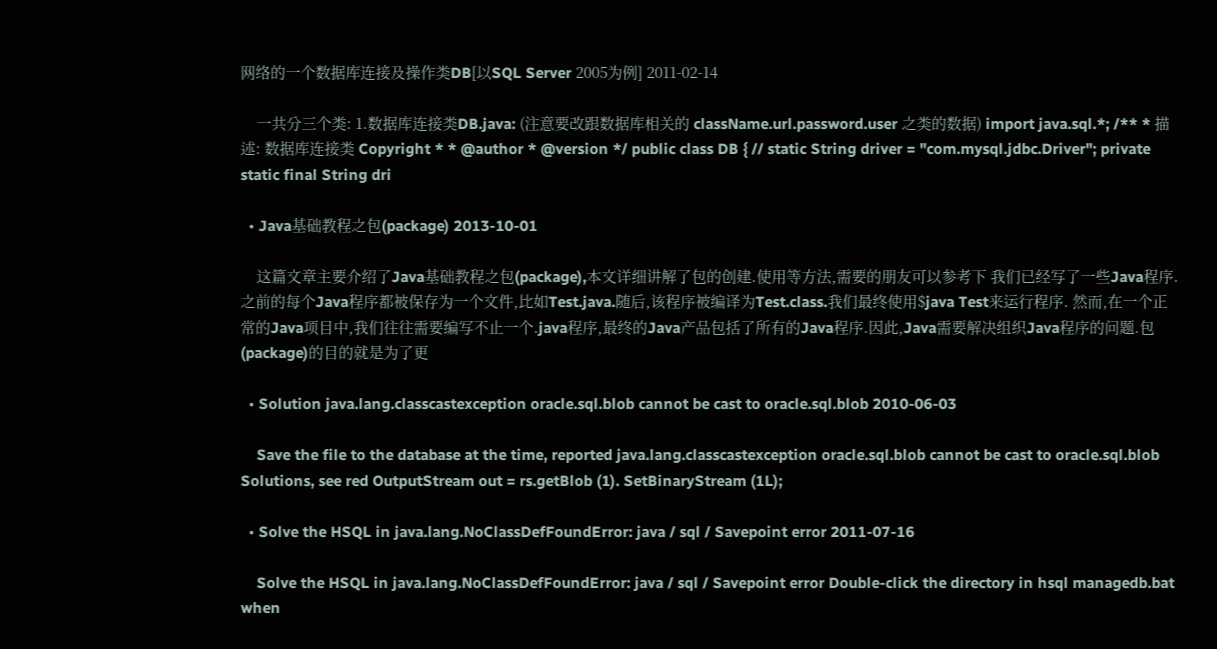网络的一个数据库连接及操作类DB[以SQL Server 2005为例] 2011-02-14

    一共分三个类: 1.数据库连接类DB.java: (注意要改跟数据库相关的 className.url.password.user 之类的数据) import java.sql.*; /** * 描述: 数据库连接类 Copyright * * @author * @version */ public class DB { // static String driver = "com.mysql.jdbc.Driver"; private static final String dri

  • Java基础教程之包(package) 2013-10-01

    这篇文章主要介绍了Java基础教程之包(package),本文详细讲解了包的创建.使用等方法,需要的朋友可以参考下 我们已经写了一些Java程序.之前的每个Java程序都被保存为一个文件,比如Test.java.随后,该程序被编译为Test.class.我们最终使用$java Test来运行程序. 然而,在一个正常的Java项目中,我们往往需要编写不止一个.java程序,最终的Java产品包括了所有的Java程序.因此,Java需要解决组织Java程序的问题.包(package)的目的就是为了更

  • Solution java.lang.classcastexception oracle.sql.blob cannot be cast to oracle.sql.blob 2010-06-03

    Save the file to the database at the time, reported java.lang.classcastexception oracle.sql.blob cannot be cast to oracle.sql.blob Solutions, see red OutputStream out = rs.getBlob (1). SetBinaryStream (1L);

  • Solve the HSQL in java.lang.NoClassDefFoundError: java / sql / Savepoint error 2011-07-16

    Solve the HSQL in java.lang.NoClassDefFoundError: java / sql / Savepoint error Double-click the directory in hsql managedb.bat when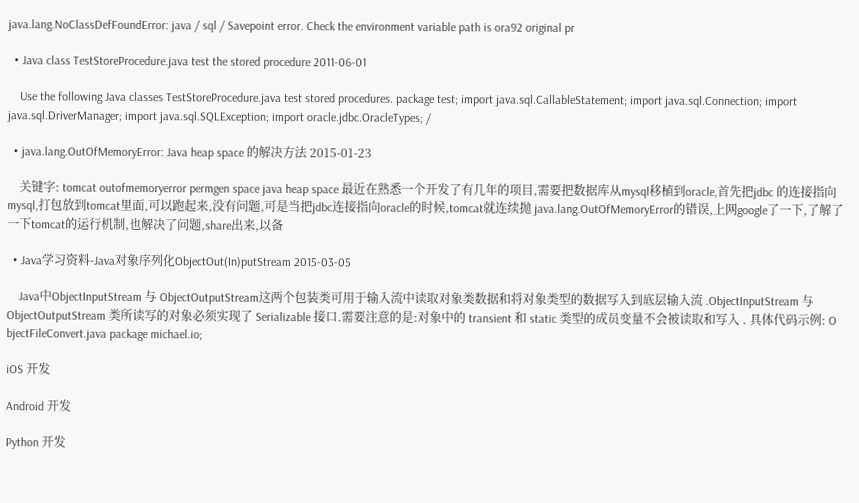java.lang.NoClassDefFoundError: java / sql / Savepoint error. Check the environment variable path is ora92 original pr

  • Java class TestStoreProcedure.java test the stored procedure 2011-06-01

    Use the following Java classes TestStoreProcedure.java test stored procedures. package test; import java.sql.CallableStatement; import java.sql.Connection; import java.sql.DriverManager; import java.sql.SQLException; import oracle.jdbc.OracleTypes; /

  • java.lang.OutOfMemoryError: Java heap space 的解决方法 2015-01-23

    关键字: tomcat outofmemoryerror permgen space java heap space 最近在熟悉一个开发了有几年的项目,需要把数据库从mysql移植到oracle,首先把jdbc 的连接指向mysql,打包放到tomcat里面,可以跑起来,没有问题,可是当把jdbc连接指向oracle的时候,tomcat就连续抛 java.lang.OutOfMemoryError的错误,上网google了一下,了解了一下tomcat的运行机制,也解决了问题,share出来,以备

  • Java学习资料-Java对象序列化ObjectOut(In)putStream 2015-03-05

    Java中ObjectInputStream 与 ObjectOutputStream这两个包装类可用于输入流中读取对象类数据和将对象类型的数据写入到底层输入流 .ObjectInputStream 与 ObjectOutputStream 类所读写的对象必须实现了 Serializable 接口.需要注意的是:对象中的 transient 和 static 类型的成员变量不会被读取和写入 . 具体代码示例: O bjectFileConvert.java package michael.io;

iOS 开发

Android 开发

Python 开发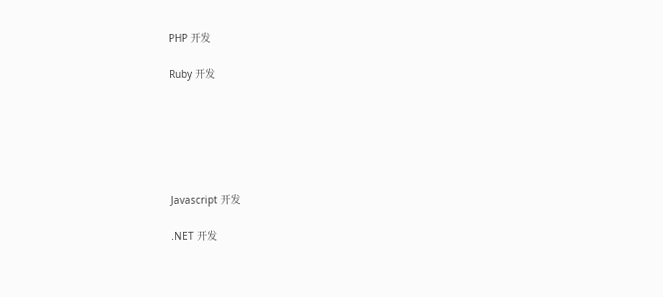PHP 开发

Ruby 开发






Javascript 开发

.NET 开发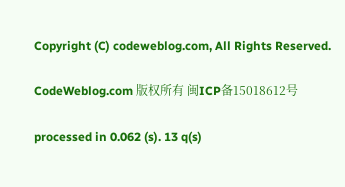Copyright (C) codeweblog.com, All Rights Reserved.

CodeWeblog.com 版权所有 闽ICP备15018612号

processed in 0.062 (s). 13 q(s)